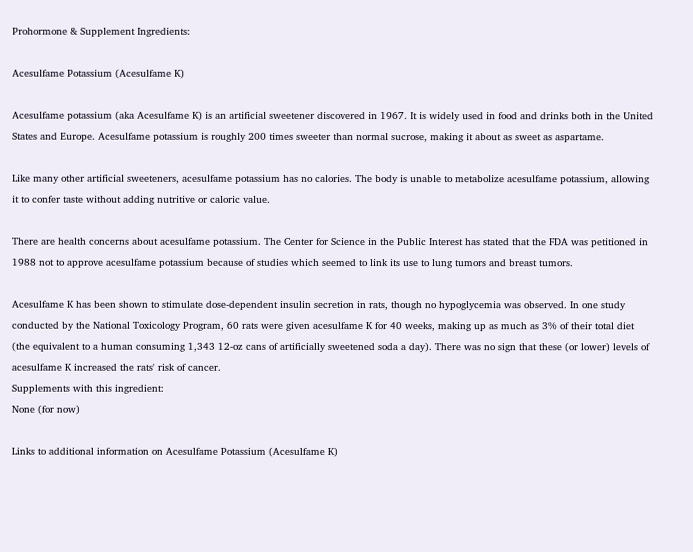Prohormone & Supplement Ingredients:

Acesulfame Potassium (Acesulfame K)

Acesulfame potassium (aka Acesulfame K) is an artificial sweetener discovered in 1967. It is widely used in food and drinks both in the United States and Europe. Acesulfame potassium is roughly 200 times sweeter than normal sucrose, making it about as sweet as aspartame.

Like many other artificial sweeteners, acesulfame potassium has no calories. The body is unable to metabolize acesulfame potassium, allowing it to confer taste without adding nutritive or caloric value.

There are health concerns about acesulfame potassium. The Center for Science in the Public Interest has stated that the FDA was petitioned in 1988 not to approve acesulfame potassium because of studies which seemed to link its use to lung tumors and breast tumors.

Acesulfame K has been shown to stimulate dose-dependent insulin secretion in rats, though no hypoglycemia was observed. In one study conducted by the National Toxicology Program, 60 rats were given acesulfame K for 40 weeks, making up as much as 3% of their total diet (the equivalent to a human consuming 1,343 12-oz cans of artificially sweetened soda a day). There was no sign that these (or lower) levels of acesulfame K increased the rats' risk of cancer.
Supplements with this ingredient:
None (for now)

Links to additional information on Acesulfame Potassium (Acesulfame K)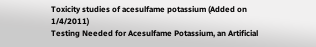Toxicity studies of acesulfame potassium (Added on 1/4/2011)
Testing Needed for Acesulfame Potassium, an Artificial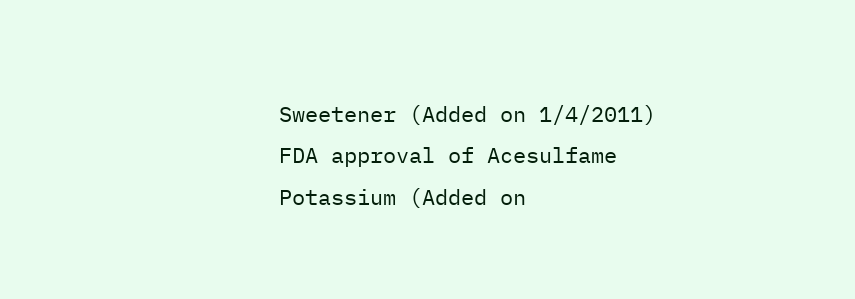Sweetener (Added on 1/4/2011)
FDA approval of Acesulfame Potassium (Added on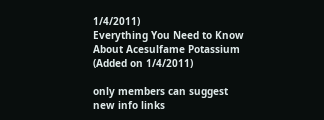1/4/2011)
Everything You Need to Know About Acesulfame Potassium (Added on 1/4/2011)

only members can suggest new info links